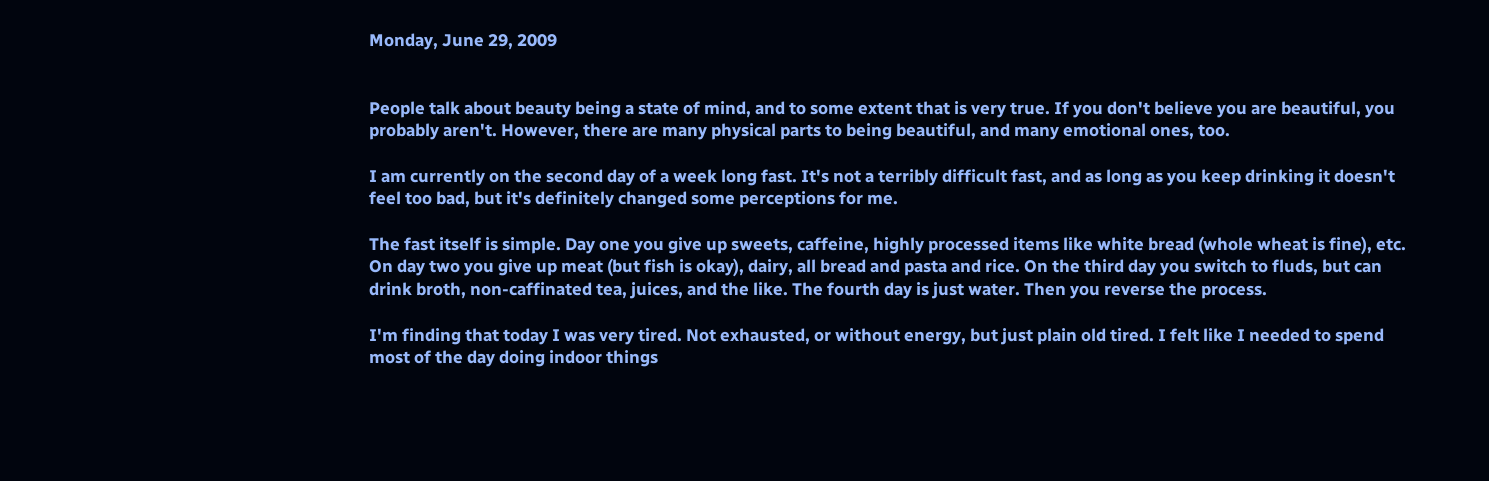Monday, June 29, 2009


People talk about beauty being a state of mind, and to some extent that is very true. If you don't believe you are beautiful, you probably aren't. However, there are many physical parts to being beautiful, and many emotional ones, too.

I am currently on the second day of a week long fast. It's not a terribly difficult fast, and as long as you keep drinking it doesn't feel too bad, but it's definitely changed some perceptions for me.

The fast itself is simple. Day one you give up sweets, caffeine, highly processed items like white bread (whole wheat is fine), etc. On day two you give up meat (but fish is okay), dairy, all bread and pasta and rice. On the third day you switch to fluds, but can drink broth, non-caffinated tea, juices, and the like. The fourth day is just water. Then you reverse the process.

I'm finding that today I was very tired. Not exhausted, or without energy, but just plain old tired. I felt like I needed to spend most of the day doing indoor things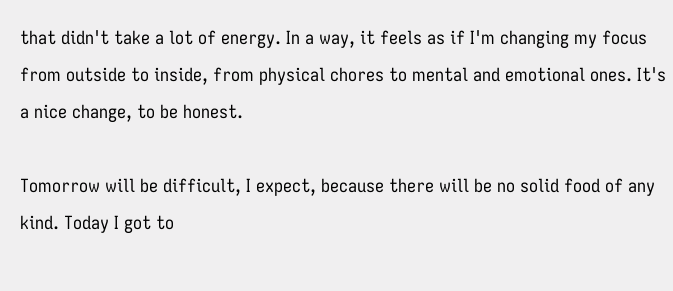that didn't take a lot of energy. In a way, it feels as if I'm changing my focus from outside to inside, from physical chores to mental and emotional ones. It's a nice change, to be honest.

Tomorrow will be difficult, I expect, because there will be no solid food of any kind. Today I got to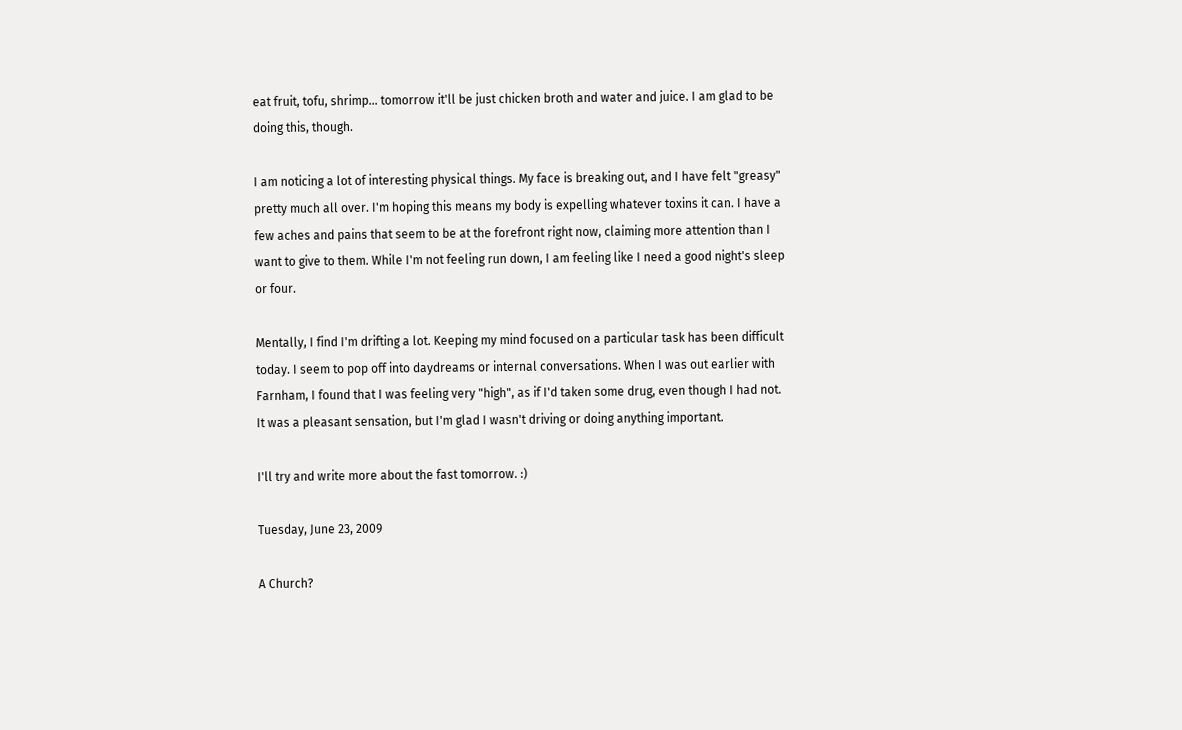eat fruit, tofu, shrimp... tomorrow it'll be just chicken broth and water and juice. I am glad to be doing this, though.

I am noticing a lot of interesting physical things. My face is breaking out, and I have felt "greasy" pretty much all over. I'm hoping this means my body is expelling whatever toxins it can. I have a few aches and pains that seem to be at the forefront right now, claiming more attention than I want to give to them. While I'm not feeling run down, I am feeling like I need a good night's sleep or four.

Mentally, I find I'm drifting a lot. Keeping my mind focused on a particular task has been difficult today. I seem to pop off into daydreams or internal conversations. When I was out earlier with Farnham, I found that I was feeling very "high", as if I'd taken some drug, even though I had not. It was a pleasant sensation, but I'm glad I wasn't driving or doing anything important.

I'll try and write more about the fast tomorrow. :)

Tuesday, June 23, 2009

A Church?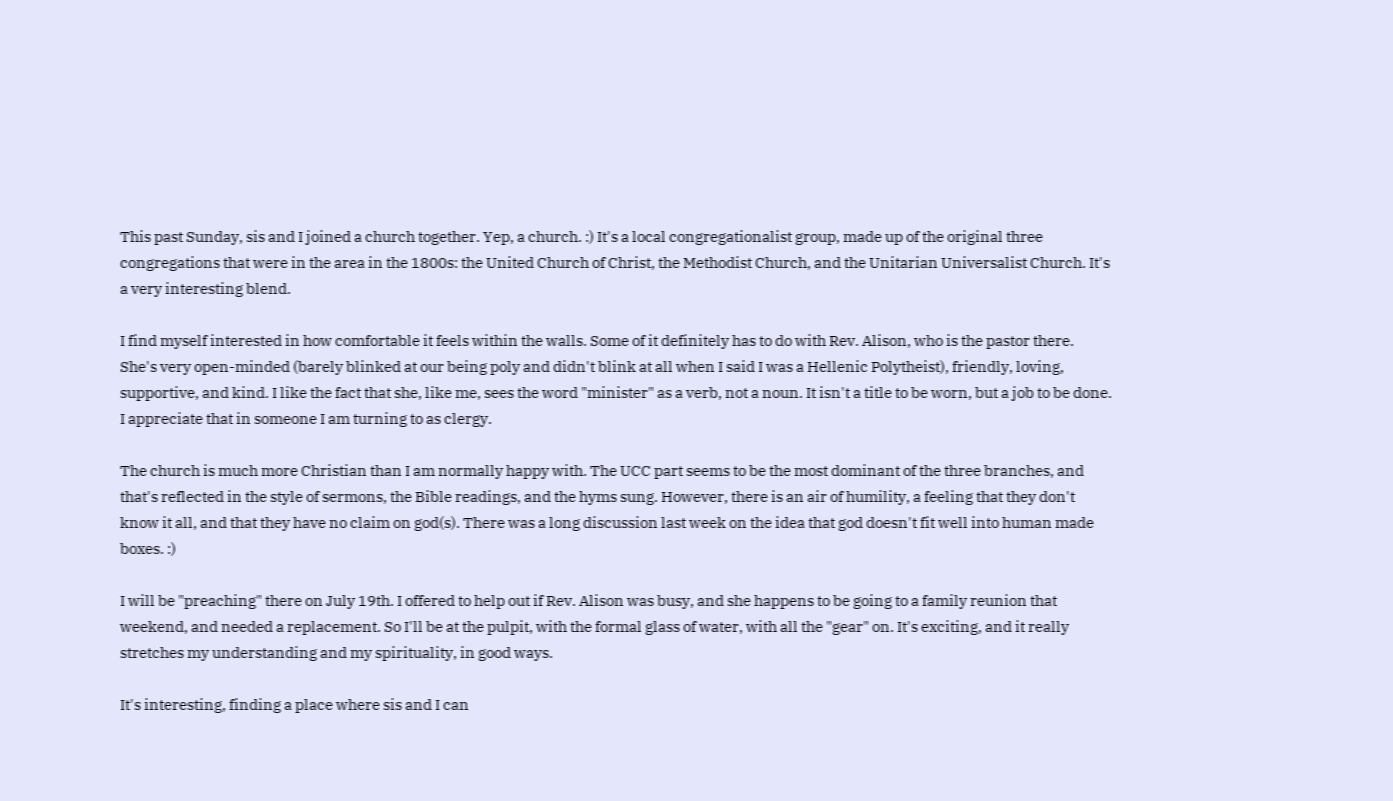This past Sunday, sis and I joined a church together. Yep, a church. :) It's a local congregationalist group, made up of the original three congregations that were in the area in the 1800s: the United Church of Christ, the Methodist Church, and the Unitarian Universalist Church. It's a very interesting blend.

I find myself interested in how comfortable it feels within the walls. Some of it definitely has to do with Rev. Alison, who is the pastor there. She's very open-minded (barely blinked at our being poly and didn't blink at all when I said I was a Hellenic Polytheist), friendly, loving, supportive, and kind. I like the fact that she, like me, sees the word "minister" as a verb, not a noun. It isn't a title to be worn, but a job to be done. I appreciate that in someone I am turning to as clergy.

The church is much more Christian than I am normally happy with. The UCC part seems to be the most dominant of the three branches, and that's reflected in the style of sermons, the Bible readings, and the hyms sung. However, there is an air of humility, a feeling that they don't know it all, and that they have no claim on god(s). There was a long discussion last week on the idea that god doesn't fit well into human made boxes. :)

I will be "preaching" there on July 19th. I offered to help out if Rev. Alison was busy, and she happens to be going to a family reunion that weekend, and needed a replacement. So I'll be at the pulpit, with the formal glass of water, with all the "gear" on. It's exciting, and it really stretches my understanding and my spirituality, in good ways.

It's interesting, finding a place where sis and I can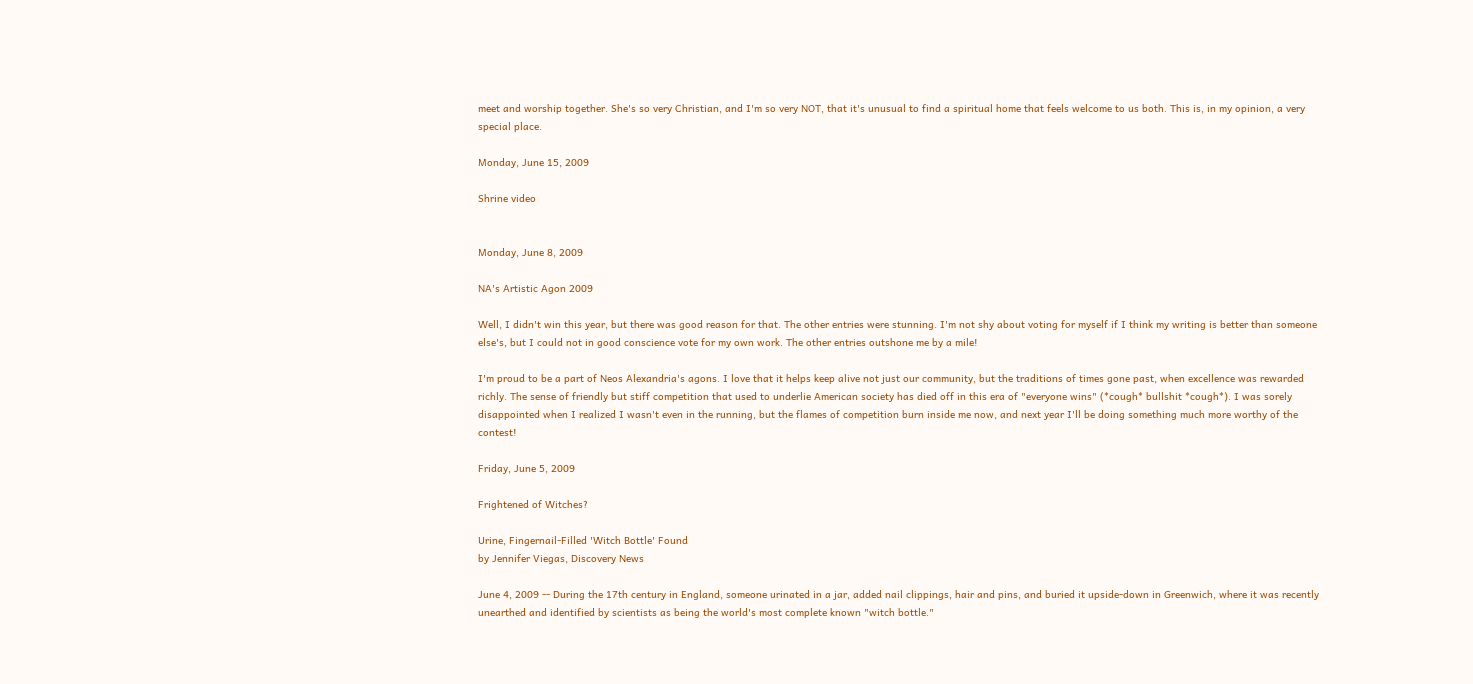meet and worship together. She's so very Christian, and I'm so very NOT, that it's unusual to find a spiritual home that feels welcome to us both. This is, in my opinion, a very special place.

Monday, June 15, 2009

Shrine video


Monday, June 8, 2009

NA's Artistic Agon 2009

Well, I didn't win this year, but there was good reason for that. The other entries were stunning. I'm not shy about voting for myself if I think my writing is better than someone else's, but I could not in good conscience vote for my own work. The other entries outshone me by a mile!

I'm proud to be a part of Neos Alexandria's agons. I love that it helps keep alive not just our community, but the traditions of times gone past, when excellence was rewarded richly. The sense of friendly but stiff competition that used to underlie American society has died off in this era of "everyone wins" (*cough* bullshit *cough*). I was sorely disappointed when I realized I wasn't even in the running, but the flames of competition burn inside me now, and next year I'll be doing something much more worthy of the contest!

Friday, June 5, 2009

Frightened of Witches?

Urine, Fingernail-Filled 'Witch Bottle' Found
by Jennifer Viegas, Discovery News

June 4, 2009 -- During the 17th century in England, someone urinated in a jar, added nail clippings, hair and pins, and buried it upside-down in Greenwich, where it was recently unearthed and identified by scientists as being the world's most complete known "witch bottle."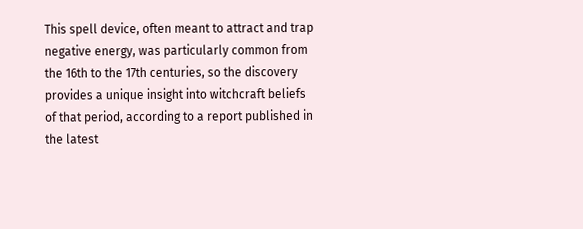This spell device, often meant to attract and trap negative energy, was particularly common from the 16th to the 17th centuries, so the discovery provides a unique insight into witchcraft beliefs of that period, according to a report published in the latest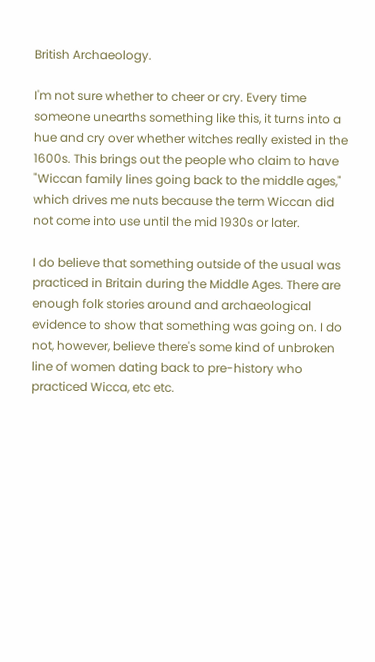British Archaeology.

I'm not sure whether to cheer or cry. Every time someone unearths something like this, it turns into a hue and cry over whether witches really existed in the 1600s. This brings out the people who claim to have "Wiccan family lines going back to the middle ages," which drives me nuts because the term Wiccan did not come into use until the mid 1930s or later.

I do believe that something outside of the usual was practiced in Britain during the Middle Ages. There are enough folk stories around and archaeological evidence to show that something was going on. I do not, however, believe there's some kind of unbroken line of women dating back to pre-history who practiced Wicca, etc etc.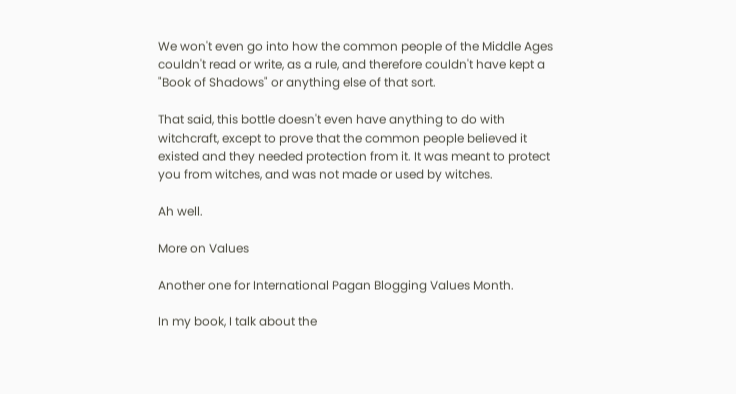We won't even go into how the common people of the Middle Ages couldn't read or write, as a rule, and therefore couldn't have kept a "Book of Shadows" or anything else of that sort.

That said, this bottle doesn't even have anything to do with witchcraft, except to prove that the common people believed it existed and they needed protection from it. It was meant to protect you from witches, and was not made or used by witches.

Ah well.

More on Values

Another one for International Pagan Blogging Values Month.

In my book, I talk about the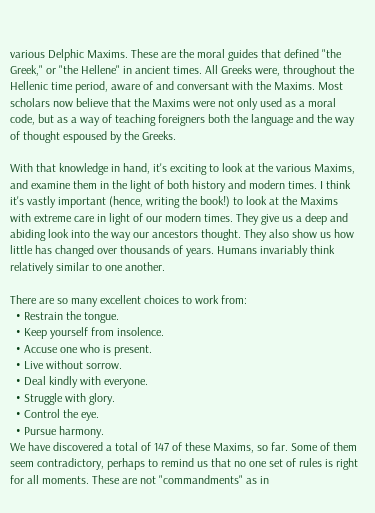various Delphic Maxims. These are the moral guides that defined "the Greek," or "the Hellene" in ancient times. All Greeks were, throughout the Hellenic time period, aware of and conversant with the Maxims. Most scholars now believe that the Maxims were not only used as a moral code, but as a way of teaching foreigners both the language and the way of thought espoused by the Greeks.

With that knowledge in hand, it's exciting to look at the various Maxims, and examine them in the light of both history and modern times. I think it's vastly important (hence, writing the book!) to look at the Maxims with extreme care in light of our modern times. They give us a deep and abiding look into the way our ancestors thought. They also show us how little has changed over thousands of years. Humans invariably think relatively similar to one another.

There are so many excellent choices to work from:
  • Restrain the tongue.
  • Keep yourself from insolence.
  • Accuse one who is present.
  • Live without sorrow.
  • Deal kindly with everyone.
  • Struggle with glory.
  • Control the eye.
  • Pursue harmony.
We have discovered a total of 147 of these Maxims, so far. Some of them seem contradictory, perhaps to remind us that no one set of rules is right for all moments. These are not "commandments" as in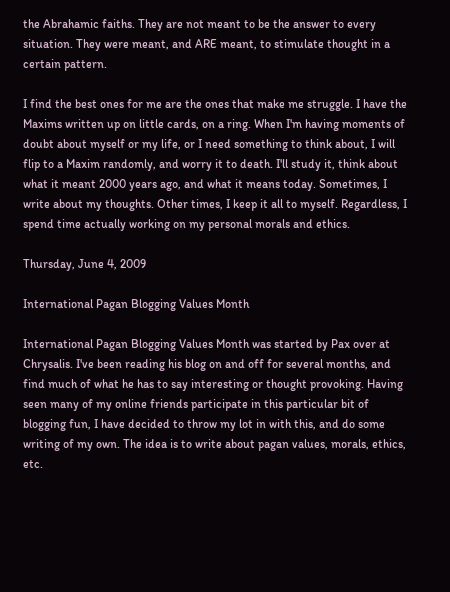the Abrahamic faiths. They are not meant to be the answer to every situation. They were meant, and ARE meant, to stimulate thought in a certain pattern.

I find the best ones for me are the ones that make me struggle. I have the Maxims written up on little cards, on a ring. When I'm having moments of doubt about myself or my life, or I need something to think about, I will flip to a Maxim randomly, and worry it to death. I'll study it, think about what it meant 2000 years ago, and what it means today. Sometimes, I write about my thoughts. Other times, I keep it all to myself. Regardless, I spend time actually working on my personal morals and ethics.

Thursday, June 4, 2009

International Pagan Blogging Values Month

International Pagan Blogging Values Month was started by Pax over at Chrysalis. I've been reading his blog on and off for several months, and find much of what he has to say interesting or thought provoking. Having seen many of my online friends participate in this particular bit of blogging fun, I have decided to throw my lot in with this, and do some writing of my own. The idea is to write about pagan values, morals, ethics, etc.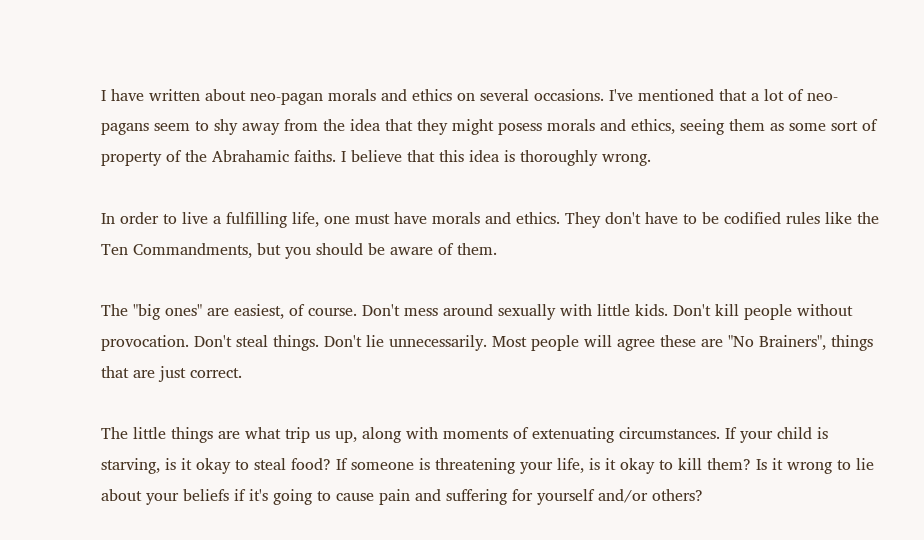I have written about neo-pagan morals and ethics on several occasions. I've mentioned that a lot of neo-pagans seem to shy away from the idea that they might posess morals and ethics, seeing them as some sort of property of the Abrahamic faiths. I believe that this idea is thoroughly wrong.

In order to live a fulfilling life, one must have morals and ethics. They don't have to be codified rules like the Ten Commandments, but you should be aware of them.

The "big ones" are easiest, of course. Don't mess around sexually with little kids. Don't kill people without provocation. Don't steal things. Don't lie unnecessarily. Most people will agree these are "No Brainers", things that are just correct.

The little things are what trip us up, along with moments of extenuating circumstances. If your child is starving, is it okay to steal food? If someone is threatening your life, is it okay to kill them? Is it wrong to lie about your beliefs if it's going to cause pain and suffering for yourself and/or others?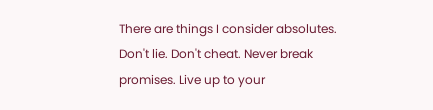There are things I consider absolutes. Don't lie. Don't cheat. Never break promises. Live up to your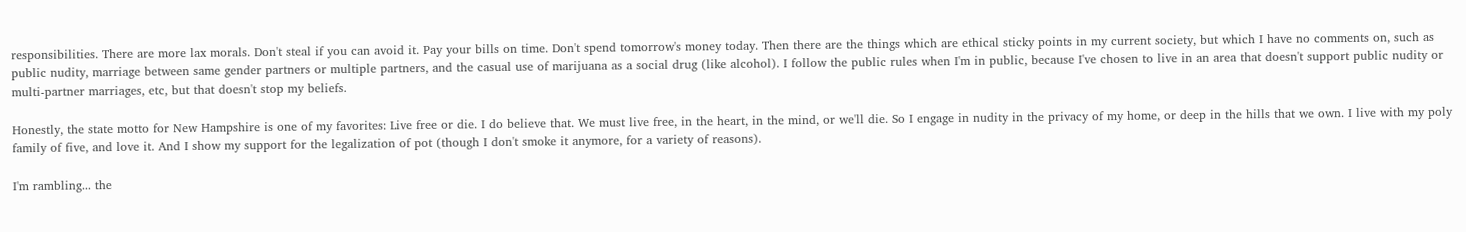responsibilities. There are more lax morals. Don't steal if you can avoid it. Pay your bills on time. Don't spend tomorrow's money today. Then there are the things which are ethical sticky points in my current society, but which I have no comments on, such as public nudity, marriage between same gender partners or multiple partners, and the casual use of marijuana as a social drug (like alcohol). I follow the public rules when I'm in public, because I've chosen to live in an area that doesn't support public nudity or multi-partner marriages, etc, but that doesn't stop my beliefs.

Honestly, the state motto for New Hampshire is one of my favorites: Live free or die. I do believe that. We must live free, in the heart, in the mind, or we'll die. So I engage in nudity in the privacy of my home, or deep in the hills that we own. I live with my poly family of five, and love it. And I show my support for the legalization of pot (though I don't smoke it anymore, for a variety of reasons).

I'm rambling... the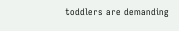toddlers are demanding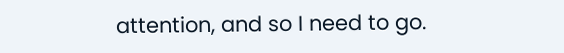attention, and so I need to go.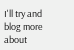I'll try and blog more about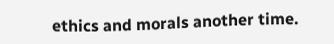ethics and morals another time.